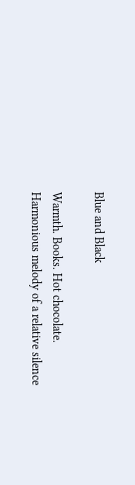Blue and Black

Warmth. Books. Hot chocolate.
Harmonious melody of a relative silence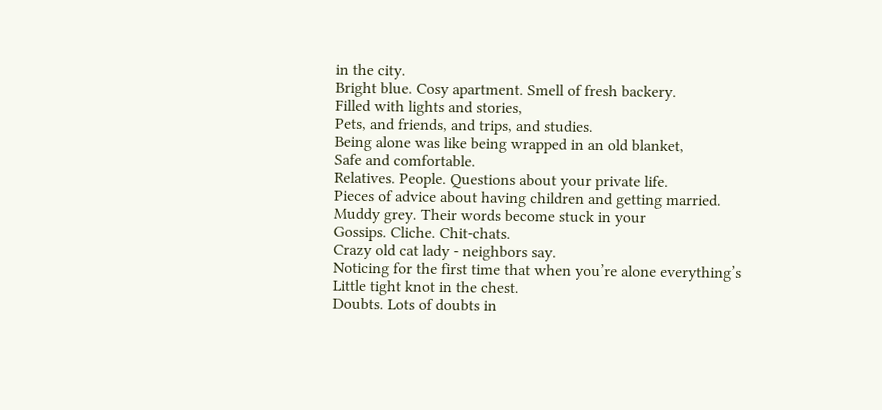in the city.
Bright blue. Cosy apartment. Smell of fresh backery.
Filled with lights and stories,
Pets, and friends, and trips, and studies.
Being alone was like being wrapped in an old blanket,
Safe and comfortable.
Relatives. People. Questions about your private life.
Pieces of advice about having children and getting married.
Muddy grey. Their words become stuck in your
Gossips. Cliche. Chit-chats.
Crazy old cat lady - neighbors say.
Noticing for the first time that when you’re alone everything’s
Little tight knot in the chest.
Doubts. Lots of doubts in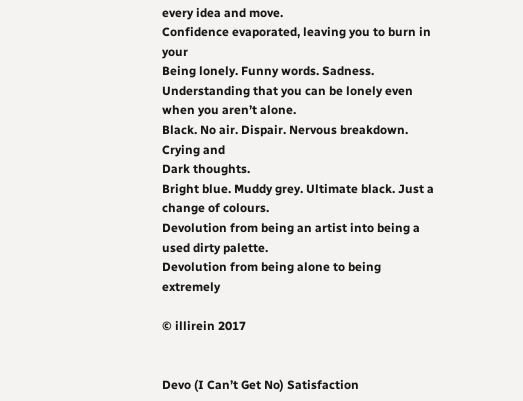every idea and move.
Confidence evaporated, leaving you to burn in your
Being lonely. Funny words. Sadness.
Understanding that you can be lonely even when you aren’t alone.
Black. No air. Dispair. Nervous breakdown. Crying and
Dark thoughts.
Bright blue. Muddy grey. Ultimate black. Just a change of colours.
Devolution from being an artist into being a used dirty palette.
Devolution from being alone to being extremely

© illirein 2017


Devo (I Can’t Get No) Satisfaction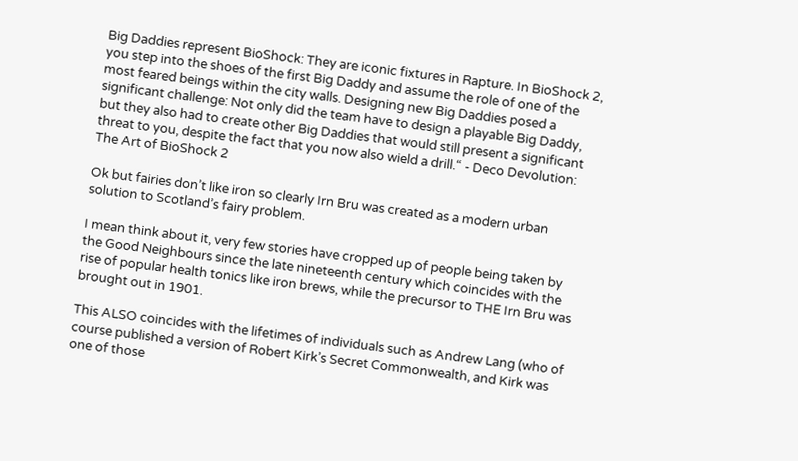Big Daddies represent BioShock: They are iconic fixtures in Rapture. In BioShock 2, you step into the shoes of the first Big Daddy and assume the role of one of the most feared beings within the city walls. Designing new Big Daddies posed a significant challenge: Not only did the team have to design a playable Big Daddy, but they also had to create other Big Daddies that would still present a significant threat to you, despite the fact that you now also wield a drill.“ - Deco Devolution: The Art of BioShock 2

Ok but fairies don’t like iron so clearly Irn Bru was created as a modern urban solution to Scotland’s fairy problem.

I mean think about it, very few stories have cropped up of people being taken by the Good Neighbours since the late nineteenth century which coincides with the rise of popular health tonics like iron brews, while the precursor to THE Irn Bru was brought out in 1901.

This ALSO coincides with the lifetimes of individuals such as Andrew Lang (who of course published a version of Robert Kirk’s Secret Commonwealth, and Kirk was one of those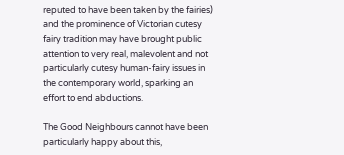reputed to have been taken by the fairies) and the prominence of Victorian cutesy fairy tradition may have brought public attention to very real, malevolent and not particularly cutesy human-fairy issues in the contemporary world, sparking an effort to end abductions.

The Good Neighbours cannot have been particularly happy about this,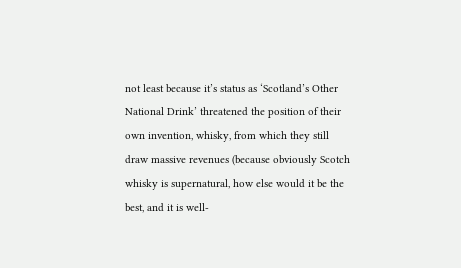not least because it’s status as ‘Scotland’s Other National Drink’ threatened the position of their own invention, whisky, from which they still draw massive revenues (because obviously Scotch whisky is supernatural, how else would it be the best, and it is well-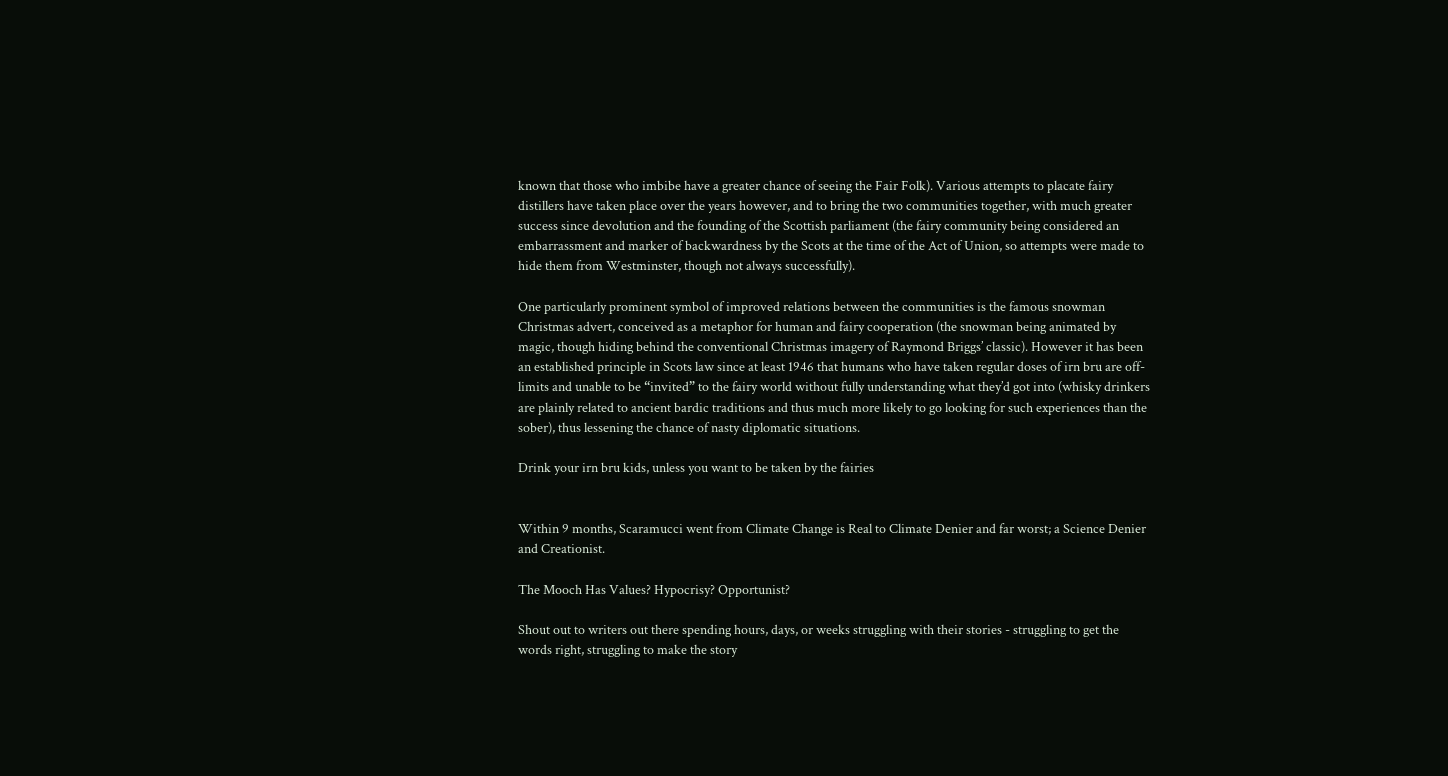known that those who imbibe have a greater chance of seeing the Fair Folk). Various attempts to placate fairy distillers have taken place over the years however, and to bring the two communities together, with much greater success since devolution and the founding of the Scottish parliament (the fairy community being considered an embarrassment and marker of backwardness by the Scots at the time of the Act of Union, so attempts were made to hide them from Westminster, though not always successfully).

One particularly prominent symbol of improved relations between the communities is the famous snowman Christmas advert, conceived as a metaphor for human and fairy cooperation (the snowman being animated by magic, though hiding behind the conventional Christmas imagery of Raymond Briggs’ classic). However it has been an established principle in Scots law since at least 1946 that humans who have taken regular doses of irn bru are off-limits and unable to be “invited” to the fairy world without fully understanding what they’d got into (whisky drinkers are plainly related to ancient bardic traditions and thus much more likely to go looking for such experiences than the sober), thus lessening the chance of nasty diplomatic situations.

Drink your irn bru kids, unless you want to be taken by the fairies


Within 9 months, Scaramucci went from Climate Change is Real to Climate Denier and far worst; a Science Denier and Creationist.

The Mooch Has Values? Hypocrisy? Opportunist?

Shout out to writers out there spending hours, days, or weeks struggling with their stories - struggling to get the words right, struggling to make the story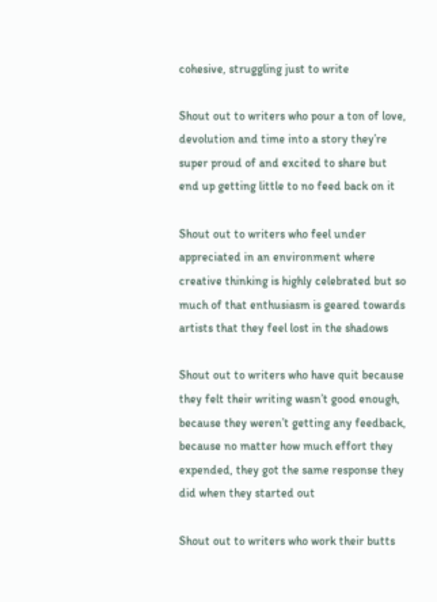cohesive, struggling just to write

Shout out to writers who pour a ton of love, devolution and time into a story they’re super proud of and excited to share but end up getting little to no feed back on it

Shout out to writers who feel under appreciated in an environment where creative thinking is highly celebrated but so much of that enthusiasm is geared towards artists that they feel lost in the shadows

Shout out to writers who have quit because they felt their writing wasn’t good enough, because they weren’t getting any feedback, because no matter how much effort they expended, they got the same response they did when they started out

Shout out to writers who work their butts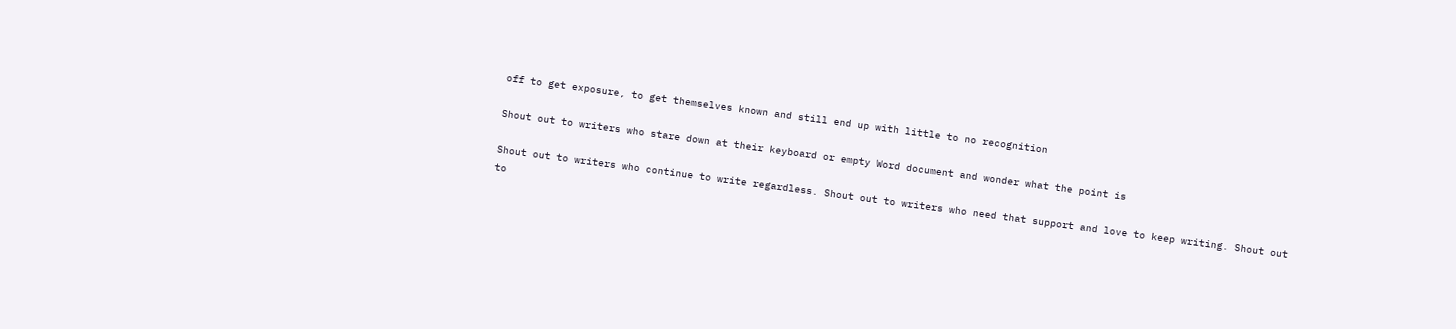off to get exposure, to get themselves known and still end up with little to no recognition

Shout out to writers who stare down at their keyboard or empty Word document and wonder what the point is

Shout out to writers who continue to write regardless. Shout out to writers who need that support and love to keep writing. Shout out to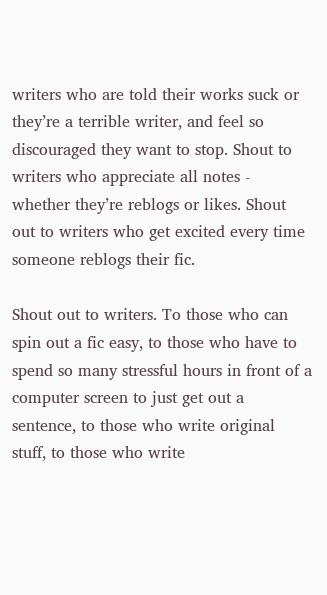writers who are told their works suck or they’re a terrible writer, and feel so discouraged they want to stop. Shout to writers who appreciate all notes - whether they’re reblogs or likes. Shout out to writers who get excited every time someone reblogs their fic.

Shout out to writers. To those who can spin out a fic easy, to those who have to spend so many stressful hours in front of a computer screen to just get out a sentence, to those who write original stuff, to those who write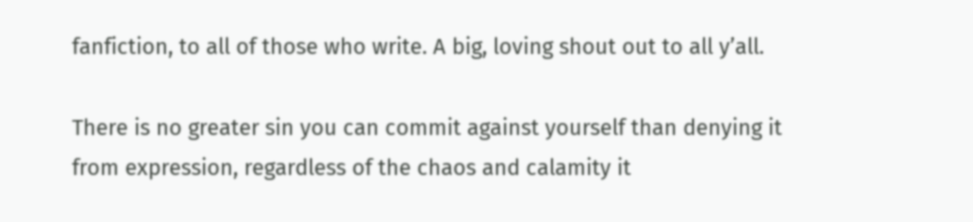fanfiction, to all of those who write. A big, loving shout out to all y’all.

There is no greater sin you can commit against yourself than denying it from expression, regardless of the chaos and calamity it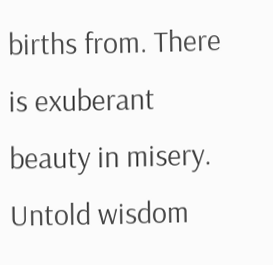births from. There is exuberant beauty in misery. Untold wisdom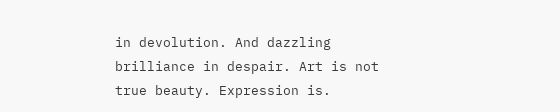in devolution. And dazzling brilliance in despair. Art is not true beauty. Expression is.